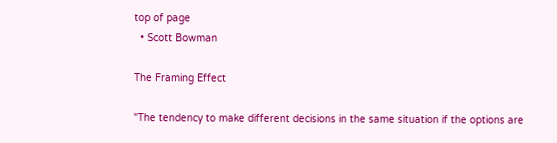top of page
  • Scott Bowman

The Framing Effect

"The tendency to make different decisions in the same situation if the options are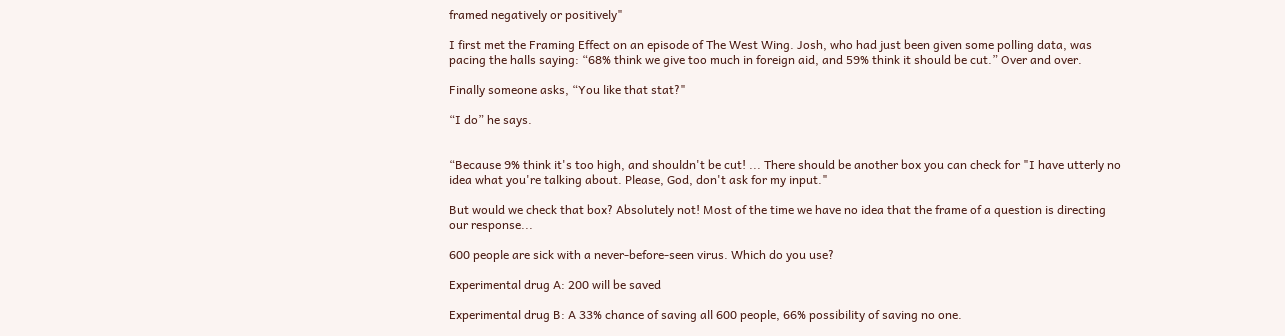framed negatively or positively"

I first met the Framing Effect on an episode of The West Wing. Josh, who had just been given some polling data, was pacing the halls saying: “68% think we give too much in foreign aid, and 59% think it should be cut.” Over and over.

Finally someone asks, “You like that stat?"

“I do” he says.


“Because 9% think it's too high, and shouldn't be cut! ... There should be another box you can check for "I have utterly no idea what you're talking about. Please, God, don't ask for my input."

But would we check that box? Absolutely not! Most of the time we have no idea that the frame of a question is directing our response...

600 people are sick with a never-before-seen virus. Which do you use?

Experimental drug A: 200 will be saved

Experimental drug B: A 33% chance of saving all 600 people, 66% possibility of saving no one.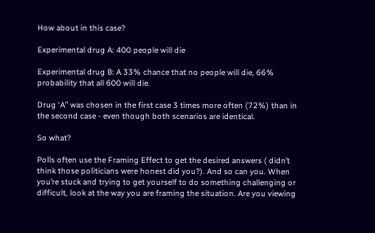How about in this case?

Experimental drug A: 400 people will die

Experimental drug B: A 33% chance that no people will die, 66% probability that all 600 will die.

Drug ‘A” was chosen in the first case 3 times more often (72%) than in the second case - even though both scenarios are identical.

So what?

Polls often use the Framing Effect to get the desired answers ( didn’t think those politicians were honest did you?). And so can you. When you’re stuck and trying to get yourself to do something challenging or difficult, look at the way you are framing the situation. Are you viewing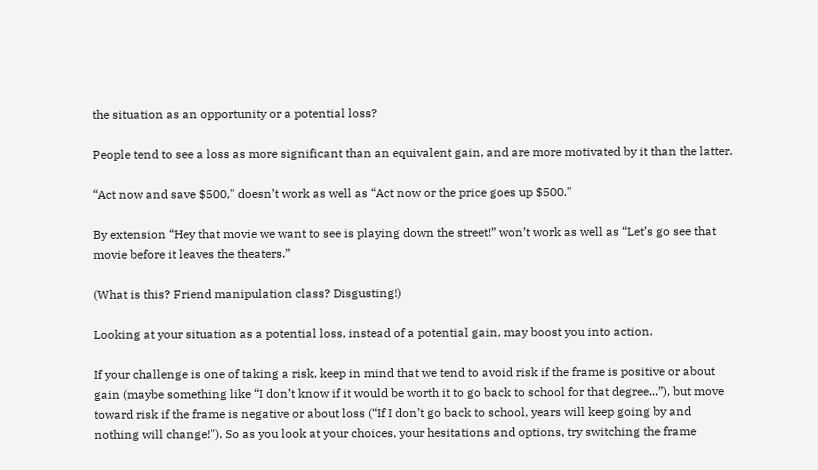the situation as an opportunity or a potential loss?

People tend to see a loss as more significant than an equivalent gain, and are more motivated by it than the latter.

“Act now and save $500," doesn’t work as well as “Act now or the price goes up $500."

By extension “Hey that movie we want to see is playing down the street!” won’t work as well as “Let’s go see that movie before it leaves the theaters.”

(What is this? Friend manipulation class? Disgusting!)

Looking at your situation as a potential loss, instead of a potential gain, may boost you into action.

If your challenge is one of taking a risk, keep in mind that we tend to avoid risk if the frame is positive or about gain (maybe something like “I don’t know if it would be worth it to go back to school for that degree...”), but move toward risk if the frame is negative or about loss (“If I don’t go back to school, years will keep going by and nothing will change!"). So as you look at your choices, your hesitations and options, try switching the frame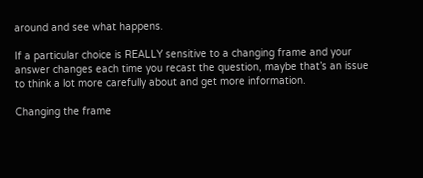around and see what happens.

If a particular choice is REALLY sensitive to a changing frame and your answer changes each time you recast the question, maybe that’s an issue to think a lot more carefully about and get more information.

Changing the frame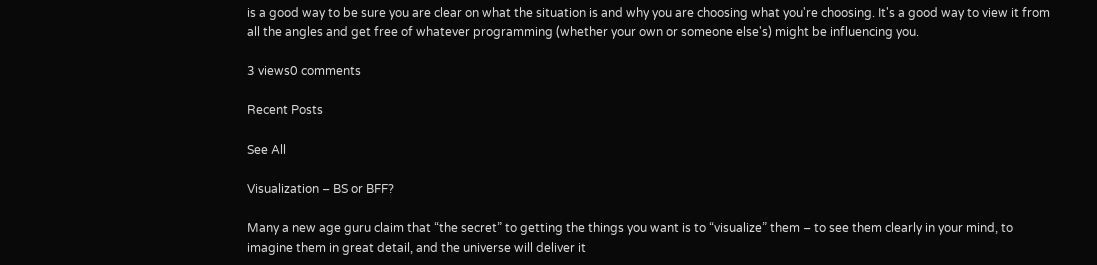is a good way to be sure you are clear on what the situation is and why you are choosing what you're choosing. It's a good way to view it from all the angles and get free of whatever programming (whether your own or someone else's) might be influencing you.

3 views0 comments

Recent Posts

See All

Visualization – BS or BFF?

Many a new age guru claim that “the secret” to getting the things you want is to “visualize” them – to see them clearly in your mind, to imagine them in great detail, and the universe will deliver it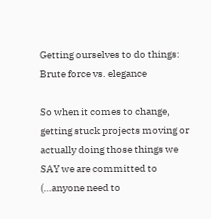Getting ourselves to do things: Brute force vs. elegance

So when it comes to change, getting stuck projects moving or actually doing those things we SAY we are committed to (…anyone need to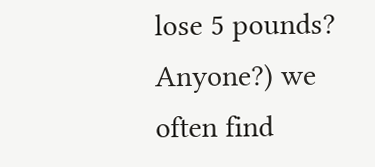lose 5 pounds? Anyone?) we often find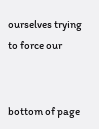ourselves trying to force our


bottom of page